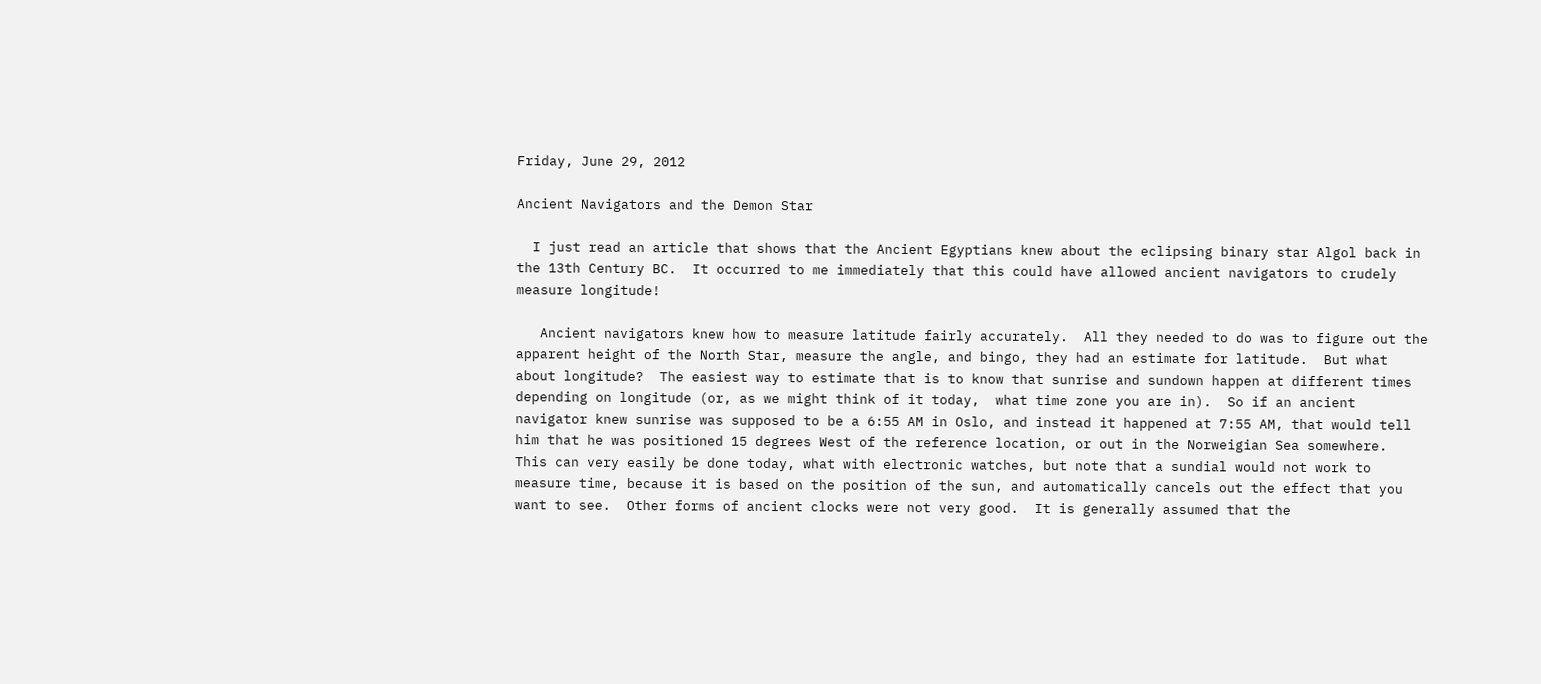Friday, June 29, 2012

Ancient Navigators and the Demon Star

  I just read an article that shows that the Ancient Egyptians knew about the eclipsing binary star Algol back in the 13th Century BC.  It occurred to me immediately that this could have allowed ancient navigators to crudely measure longitude!

   Ancient navigators knew how to measure latitude fairly accurately.  All they needed to do was to figure out the apparent height of the North Star, measure the angle, and bingo, they had an estimate for latitude.  But what about longitude?  The easiest way to estimate that is to know that sunrise and sundown happen at different times depending on longitude (or, as we might think of it today,  what time zone you are in).  So if an ancient navigator knew sunrise was supposed to be a 6:55 AM in Oslo, and instead it happened at 7:55 AM, that would tell him that he was positioned 15 degrees West of the reference location, or out in the Norweigian Sea somewhere.  This can very easily be done today, what with electronic watches, but note that a sundial would not work to measure time, because it is based on the position of the sun, and automatically cancels out the effect that you want to see.  Other forms of ancient clocks were not very good.  It is generally assumed that the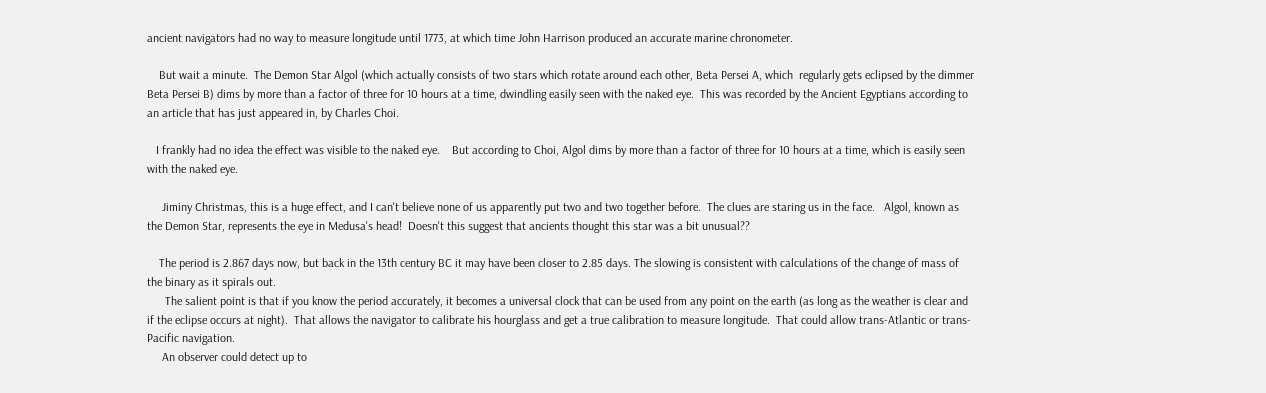ancient navigators had no way to measure longitude until 1773, at which time John Harrison produced an accurate marine chronometer.

    But wait a minute.  The Demon Star Algol (which actually consists of two stars which rotate around each other, Beta Persei A, which  regularly gets eclipsed by the dimmer Beta Persei B) dims by more than a factor of three for 10 hours at a time, dwindling easily seen with the naked eye.  This was recorded by the Ancient Egyptians according to an article that has just appeared in, by Charles Choi.

   I frankly had no idea the effect was visible to the naked eye.    But according to Choi, Algol dims by more than a factor of three for 10 hours at a time, which is easily seen with the naked eye.

     Jiminy Christmas, this is a huge effect, and I can't believe none of us apparently put two and two together before.  The clues are staring us in the face.   Algol, known as the Demon Star, represents the eye in Medusa's head!  Doesn't this suggest that ancients thought this star was a bit unusual??

    The period is 2.867 days now, but back in the 13th century BC it may have been closer to 2.85 days. The slowing is consistent with calculations of the change of mass of the binary as it spirals out.
      The salient point is that if you know the period accurately, it becomes a universal clock that can be used from any point on the earth (as long as the weather is clear and if the eclipse occurs at night).  That allows the navigator to calibrate his hourglass and get a true calibration to measure longitude.  That could allow trans-Atlantic or trans-Pacific navigation.
     An observer could detect up to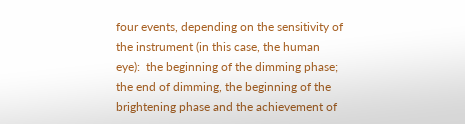four events, depending on the sensitivity of the instrument (in this case, the human eye):  the beginning of the dimming phase; the end of dimming, the beginning of the brightening phase and the achievement of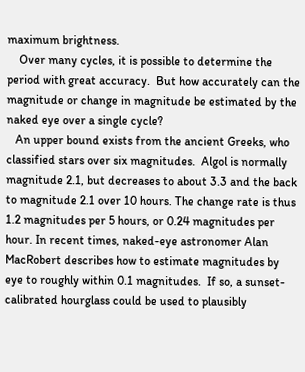maximum brightness.
    Over many cycles, it is possible to determine the period with great accuracy.  But how accurately can the magnitude or change in magnitude be estimated by the naked eye over a single cycle?
   An upper bound exists from the ancient Greeks, who classified stars over six magnitudes.  Algol is normally magnitude 2.1, but decreases to about 3.3 and the back to magnitude 2.1 over 10 hours. The change rate is thus 1.2 magnitudes per 5 hours, or 0.24 magnitudes per hour. In recent times, naked-eye astronomer Alan MacRobert describes how to estimate magnitudes by eye to roughly within 0.1 magnitudes.  If so, a sunset-calibrated hourglass could be used to plausibly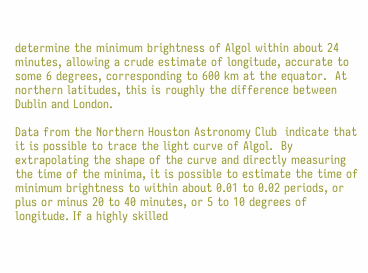determine the minimum brightness of Algol within about 24 minutes, allowing a crude estimate of longitude, accurate to some 6 degrees, corresponding to 600 km at the equator.  At northern latitudes, this is roughly the difference between Dublin and London.

Data from the Northern Houston Astronomy Club  indicate that it is possible to trace the light curve of Algol.  By extrapolating the shape of the curve and directly measuring the time of the minima, it is possible to estimate the time of minimum brightness to within about 0.01 to 0.02 periods, or plus or minus 20 to 40 minutes, or 5 to 10 degrees of longitude. If a highly skilled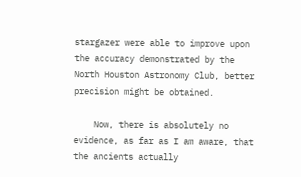stargazer were able to improve upon the accuracy demonstrated by the North Houston Astronomy Club, better precision might be obtained.

    Now, there is absolutely no evidence, as far as I am aware, that the ancients actually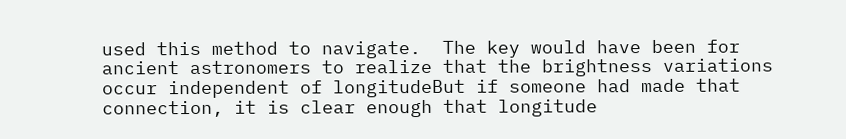used this method to navigate.  The key would have been for ancient astronomers to realize that the brightness variations occur independent of longitudeBut if someone had made that connection, it is clear enough that longitude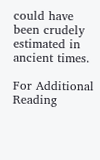could have been crudely estimated in ancient times.

For Additional Reading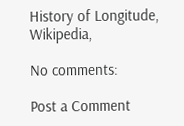History of Longitude, Wikipedia,

No comments:

Post a Comment